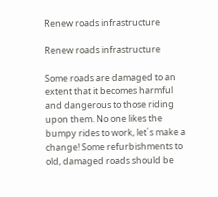Renew roads infrastructure

Renew roads infrastructure

Some roads are damaged to an extent that it becomes harmful and dangerous to those riding upon them. No one likes the bumpy rides to work, let´s make a change! Some refurbishments to old, damaged roads should be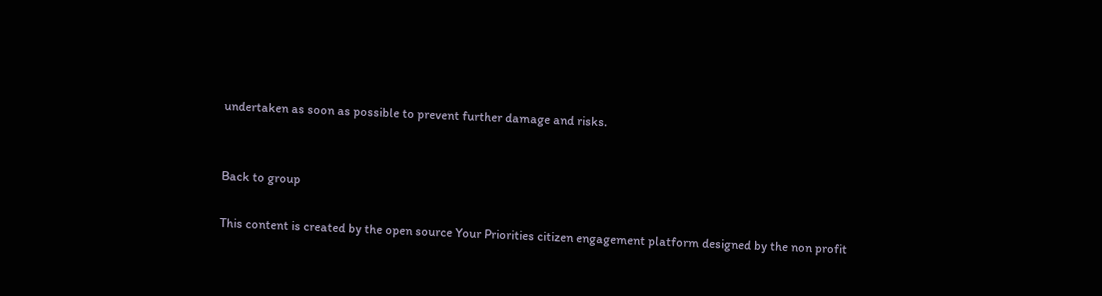undertaken as soon as possible to prevent further damage and risks.


Back to group

This content is created by the open source Your Priorities citizen engagement platform designed by the non profit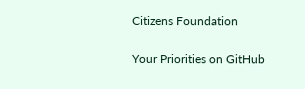Citizens Foundation

Your Priorities on GitHub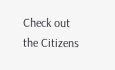Check out the Citizens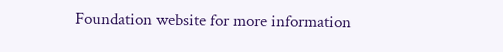Foundation website for more information